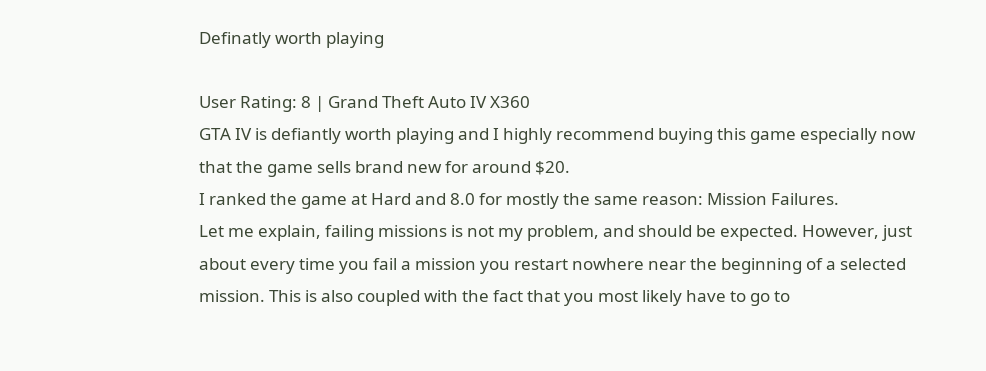Definatly worth playing

User Rating: 8 | Grand Theft Auto IV X360
GTA IV is defiantly worth playing and I highly recommend buying this game especially now that the game sells brand new for around $20.
I ranked the game at Hard and 8.0 for mostly the same reason: Mission Failures.
Let me explain, failing missions is not my problem, and should be expected. However, just about every time you fail a mission you restart nowhere near the beginning of a selected mission. This is also coupled with the fact that you most likely have to go to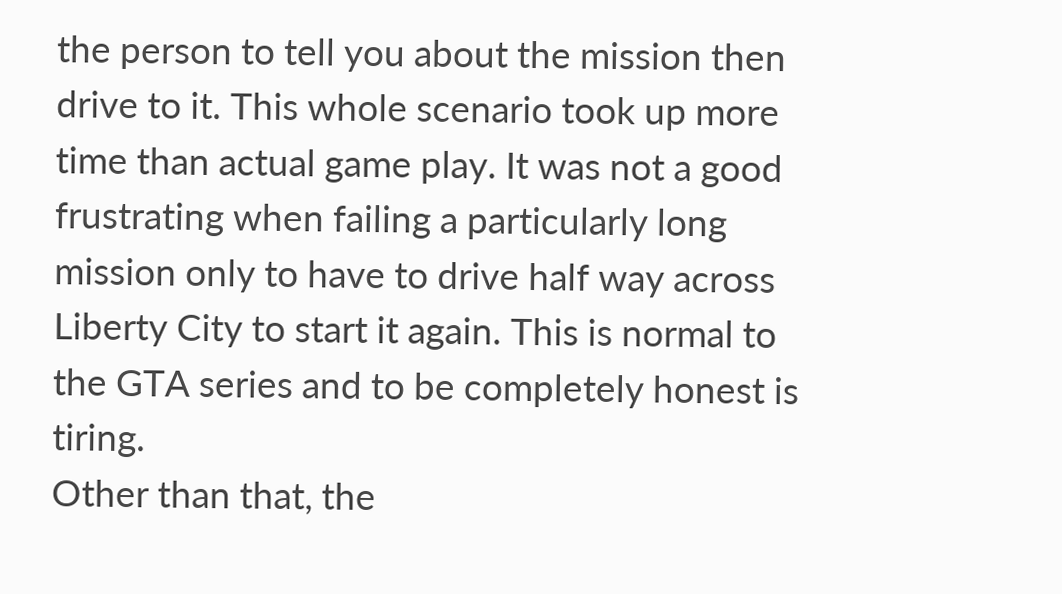the person to tell you about the mission then drive to it. This whole scenario took up more time than actual game play. It was not a good frustrating when failing a particularly long mission only to have to drive half way across Liberty City to start it again. This is normal to the GTA series and to be completely honest is tiring.
Other than that, the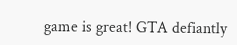game is great! GTA defiantly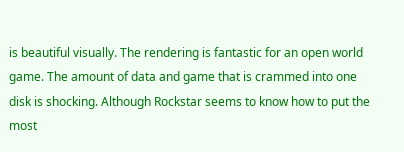is beautiful visually. The rendering is fantastic for an open world game. The amount of data and game that is crammed into one disk is shocking. Although Rockstar seems to know how to put the most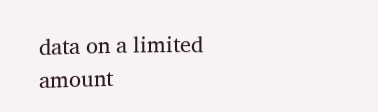data on a limited amount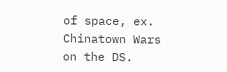of space, ex. Chinatown Wars on the DS.